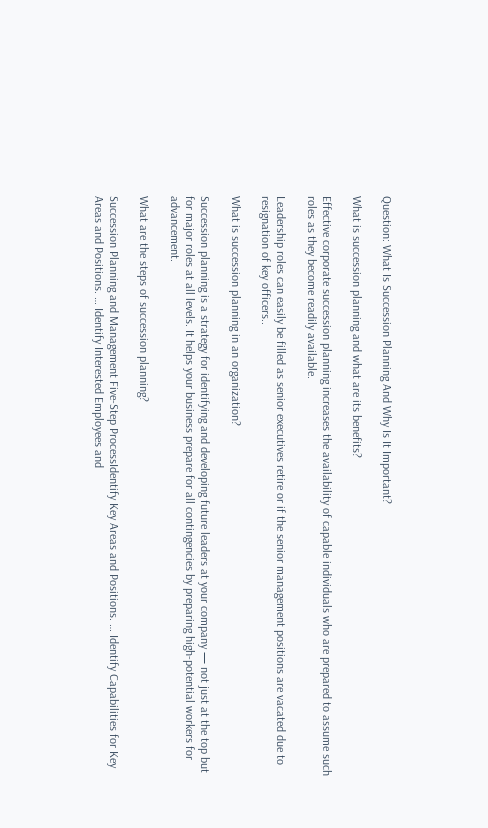Question: What Is Succession Planning And Why Is It Important?

What is succession planning and what are its benefits?

Effective corporate succession planning increases the availability of capable individuals who are prepared to assume such roles as they become readily available.

Leadership roles can easily be filled as senior executives retire or if the senior management positions are vacated due to resignation of key officers..

What is succession planning in an organization?

Succession planning is a strategy for identifying and developing future leaders at your company — not just at the top but for major roles at all levels. It helps your business prepare for all contingencies by preparing high-potential workers for advancement.

What are the steps of succession planning?

Succession Planning and Management Five-Step ProcessIdentify Key Areas and Positions. … Identify Capabilities for Key Areas and Positions. … Identify Interested Employees and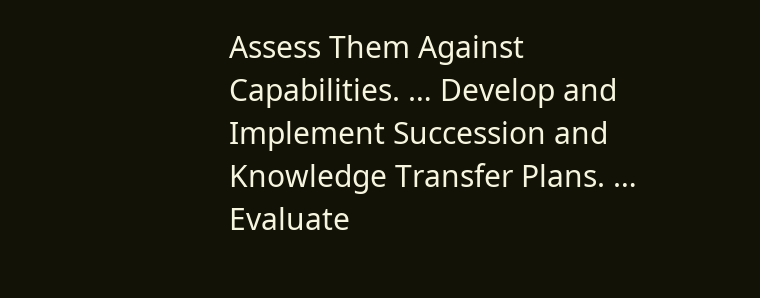Assess Them Against Capabilities. … Develop and Implement Succession and Knowledge Transfer Plans. … Evaluate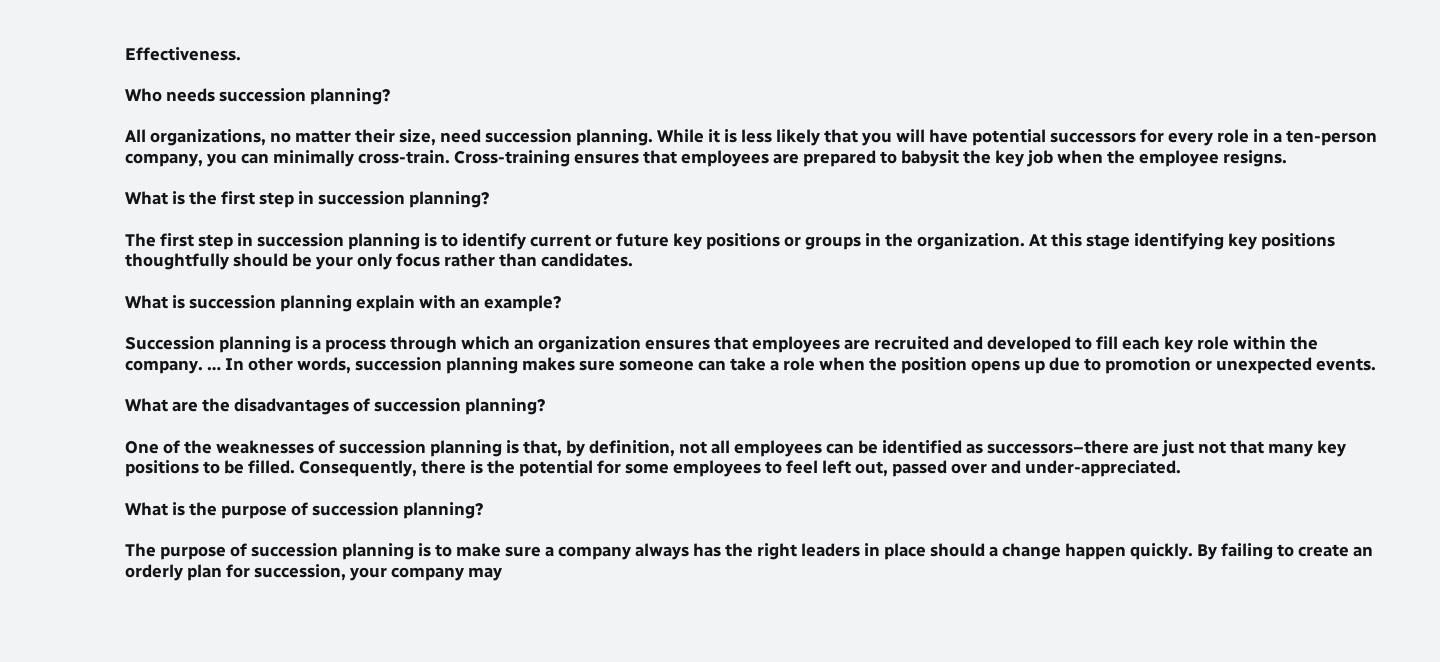Effectiveness.

Who needs succession planning?

All organizations, no matter their size, need succession planning. While it is less likely that you will have potential successors for every role in a ten-person company, you can minimally cross-train. Cross-training ensures that employees are prepared to babysit the key job when the employee resigns.

What is the first step in succession planning?

The first step in succession planning is to identify current or future key positions or groups in the organization. At this stage identifying key positions thoughtfully should be your only focus rather than candidates.

What is succession planning explain with an example?

Succession planning is a process through which an organization ensures that employees are recruited and developed to fill each key role within the company. … In other words, succession planning makes sure someone can take a role when the position opens up due to promotion or unexpected events.

What are the disadvantages of succession planning?

One of the weaknesses of succession planning is that, by definition, not all employees can be identified as successors–there are just not that many key positions to be filled. Consequently, there is the potential for some employees to feel left out, passed over and under-appreciated.

What is the purpose of succession planning?

The purpose of succession planning is to make sure a company always has the right leaders in place should a change happen quickly. By failing to create an orderly plan for succession, your company may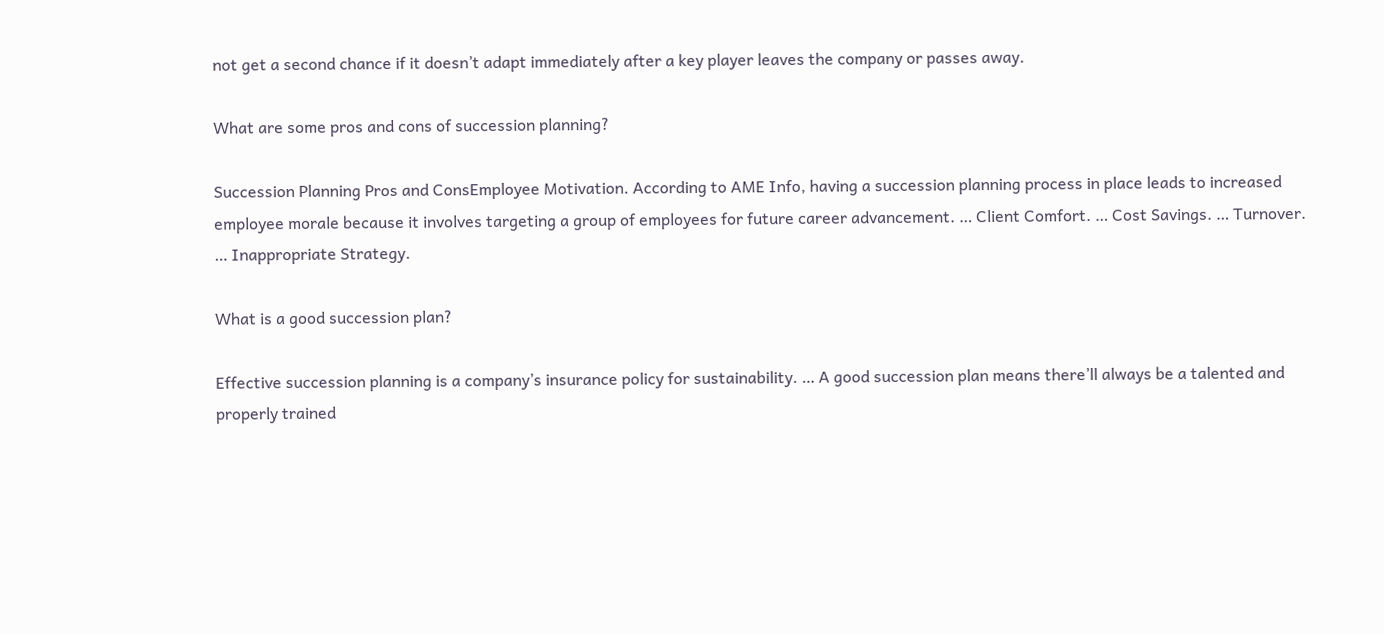not get a second chance if it doesn’t adapt immediately after a key player leaves the company or passes away.

What are some pros and cons of succession planning?

Succession Planning Pros and ConsEmployee Motivation. According to AME Info, having a succession planning process in place leads to increased employee morale because it involves targeting a group of employees for future career advancement. … Client Comfort. … Cost Savings. … Turnover. … Inappropriate Strategy.

What is a good succession plan?

Effective succession planning is a company’s insurance policy for sustainability. … A good succession plan means there’ll always be a talented and properly trained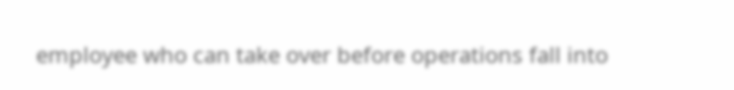employee who can take over before operations fall into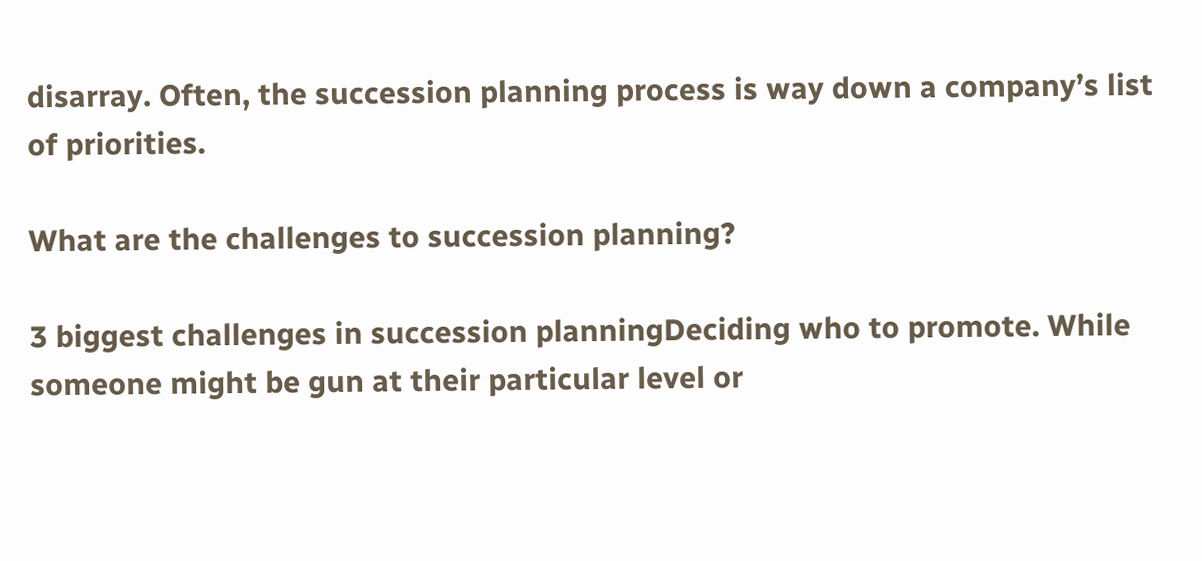disarray. Often, the succession planning process is way down a company’s list of priorities.

What are the challenges to succession planning?

3 biggest challenges in succession planningDeciding who to promote. While someone might be gun at their particular level or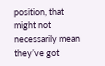position, that might not necessarily mean they’ve got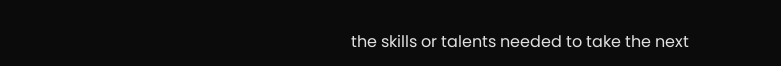the skills or talents needed to take the next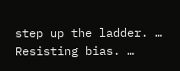step up the ladder. … Resisting bias. …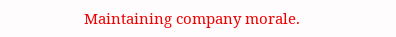Maintaining company morale.